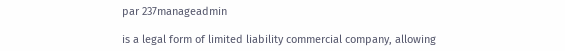par 237manageadmin

is a legal form of limited liability commercial company, allowing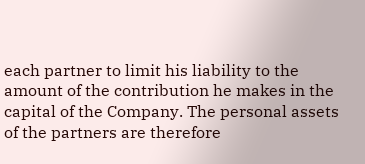each partner to limit his liability to the amount of the contribution he makes in the capital of the Company. The personal assets of the partners are therefore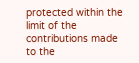protected within the limit of the contributions made to the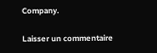Company.

Laisser un commentaire